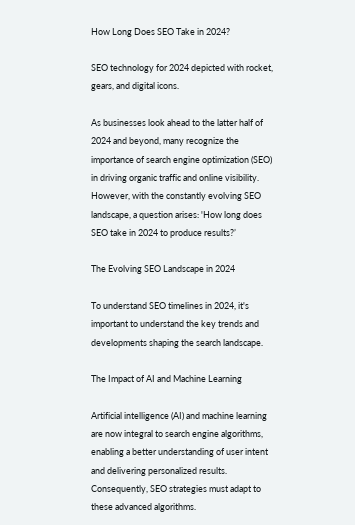How Long Does SEO Take in 2024?

SEO technology for 2024 depicted with rocket, gears, and digital icons.

As businesses look ahead to the latter half of 2024 and beyond, many recognize the importance of search engine optimization (SEO) in driving organic traffic and online visibility. However, with the constantly evolving SEO landscape, a question arises: 'How long does SEO take in 2024 to produce results?’

The Evolving SEO Landscape in 2024

To understand SEO timelines in 2024, it's important to understand the key trends and developments shaping the search landscape.

The Impact of AI and Machine Learning

Artificial intelligence (AI) and machine learning are now integral to search engine algorithms, enabling a better understanding of user intent and delivering personalized results. Consequently, SEO strategies must adapt to these advanced algorithms.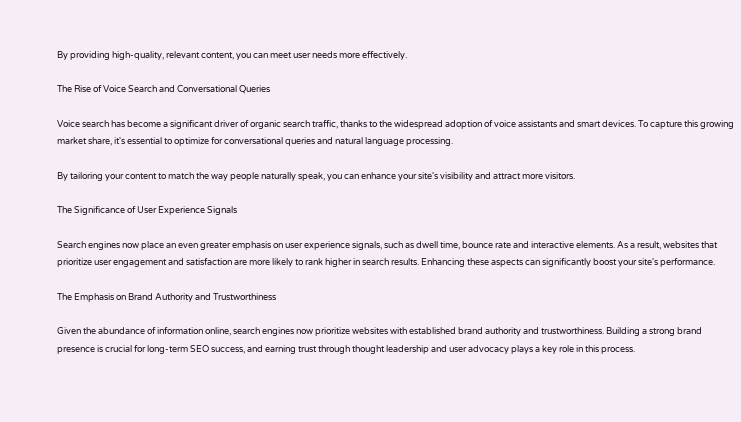By providing high-quality, relevant content, you can meet user needs more effectively.

The Rise of Voice Search and Conversational Queries

Voice search has become a significant driver of organic search traffic, thanks to the widespread adoption of voice assistants and smart devices. To capture this growing market share, it's essential to optimize for conversational queries and natural language processing.

By tailoring your content to match the way people naturally speak, you can enhance your site's visibility and attract more visitors.

The Significance of User Experience Signals

Search engines now place an even greater emphasis on user experience signals, such as dwell time, bounce rate and interactive elements. As a result, websites that prioritize user engagement and satisfaction are more likely to rank higher in search results. Enhancing these aspects can significantly boost your site's performance.

The Emphasis on Brand Authority and Trustworthiness

Given the abundance of information online, search engines now prioritize websites with established brand authority and trustworthiness. Building a strong brand presence is crucial for long-term SEO success, and earning trust through thought leadership and user advocacy plays a key role in this process.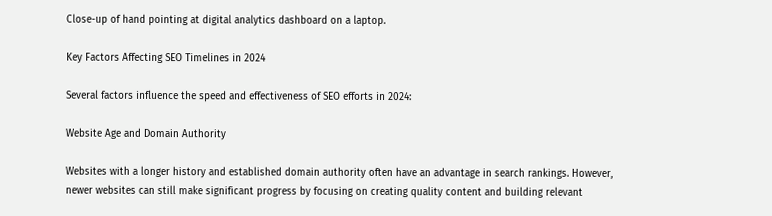Close-up of hand pointing at digital analytics dashboard on a laptop.

Key Factors Affecting SEO Timelines in 2024

Several factors influence the speed and effectiveness of SEO efforts in 2024:

Website Age and Domain Authority

Websites with a longer history and established domain authority often have an advantage in search rankings. However, newer websites can still make significant progress by focusing on creating quality content and building relevant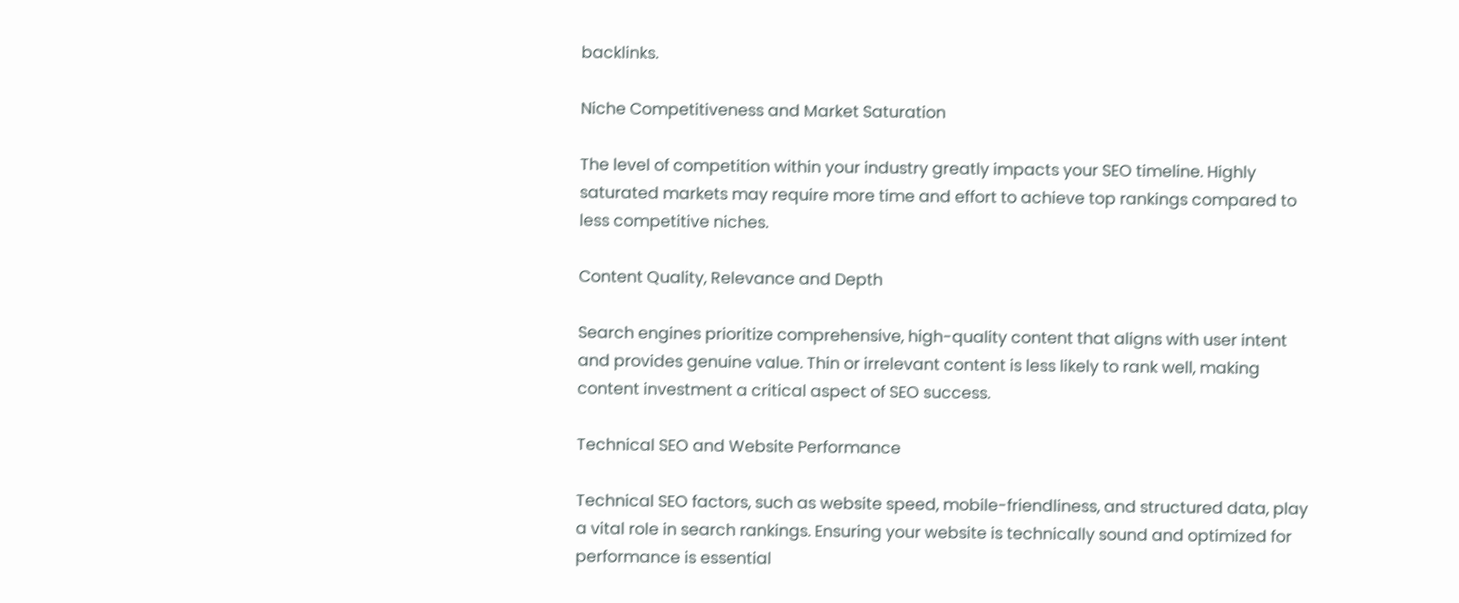backlinks.

Niche Competitiveness and Market Saturation

The level of competition within your industry greatly impacts your SEO timeline. Highly saturated markets may require more time and effort to achieve top rankings compared to less competitive niches.

Content Quality, Relevance and Depth

Search engines prioritize comprehensive, high-quality content that aligns with user intent and provides genuine value. Thin or irrelevant content is less likely to rank well, making content investment a critical aspect of SEO success.

Technical SEO and Website Performance

Technical SEO factors, such as website speed, mobile-friendliness, and structured data, play a vital role in search rankings. Ensuring your website is technically sound and optimized for performance is essential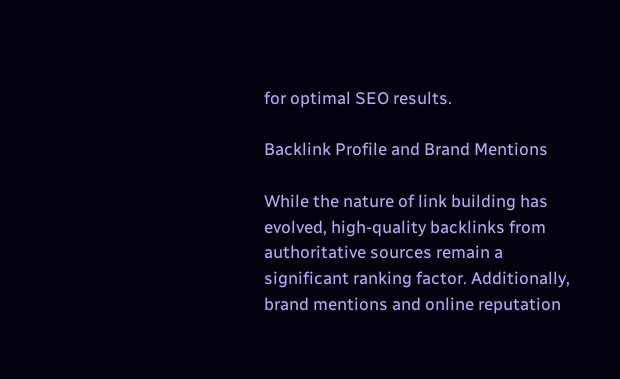for optimal SEO results.

Backlink Profile and Brand Mentions

While the nature of link building has evolved, high-quality backlinks from authoritative sources remain a significant ranking factor. Additionally, brand mentions and online reputation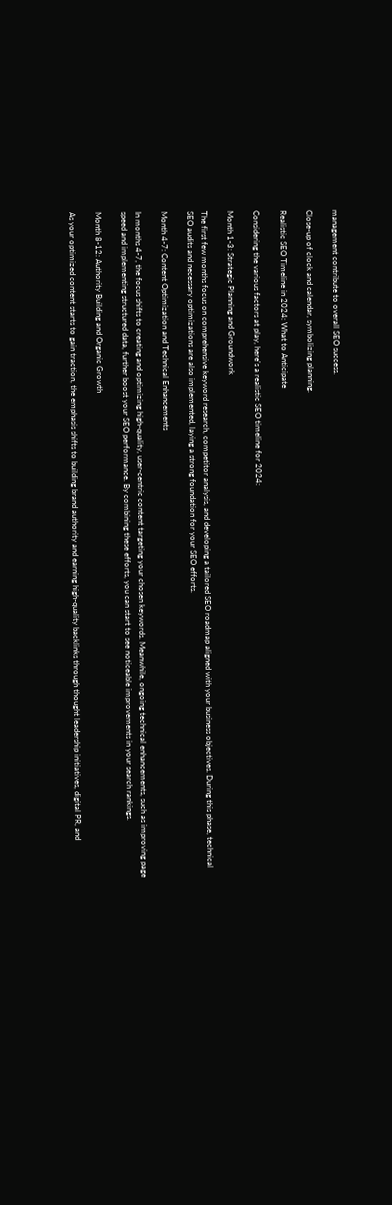management contribute to overall SEO success.

Close-up of clock and calendar, symbolizing planning.

Realistic SEO Timeline in 2024: What to Anticipate

Considering the various factors at play, here's a realistic SEO timeline for 2024:

Month 1-3: Strategic Planning and Groundwork

The first few months focus on comprehensive keyword research, competitor analysis, and developing a tailored SEO roadmap aligned with your business objectives. During this phase, technical SEO audits and necessary optimizations are also implemented, laying a strong foundation for your SEO efforts.

Month 4-7: Content Optimization and Technical Enhancements

In months 4-7, the focus shifts to creating and optimizing high-quality, user-centric content targeting your chosen keywords. Meanwhile, ongoing technical enhancements, such as improving page speed and implementing structured data, further boost your SEO performance. By combining these efforts, you can start to see noticeable improvements in your search rankings.

Month 8-12: Authority Building and Organic Growth

As your optimized content starts to gain traction, the emphasis shifts to building brand authority and earning high-quality backlinks through thought leadership initiatives, digital PR, and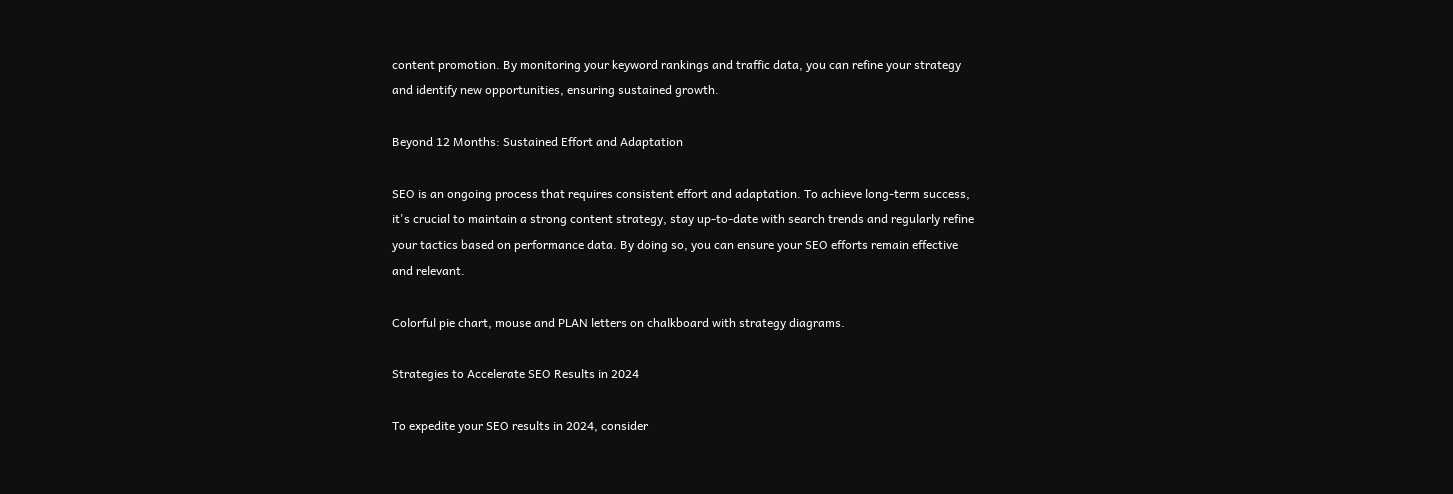content promotion. By monitoring your keyword rankings and traffic data, you can refine your strategy and identify new opportunities, ensuring sustained growth.

Beyond 12 Months: Sustained Effort and Adaptation

SEO is an ongoing process that requires consistent effort and adaptation. To achieve long-term success, it's crucial to maintain a strong content strategy, stay up-to-date with search trends and regularly refine your tactics based on performance data. By doing so, you can ensure your SEO efforts remain effective and relevant.

Colorful pie chart, mouse and PLAN letters on chalkboard with strategy diagrams.

Strategies to Accelerate SEO Results in 2024

To expedite your SEO results in 2024, consider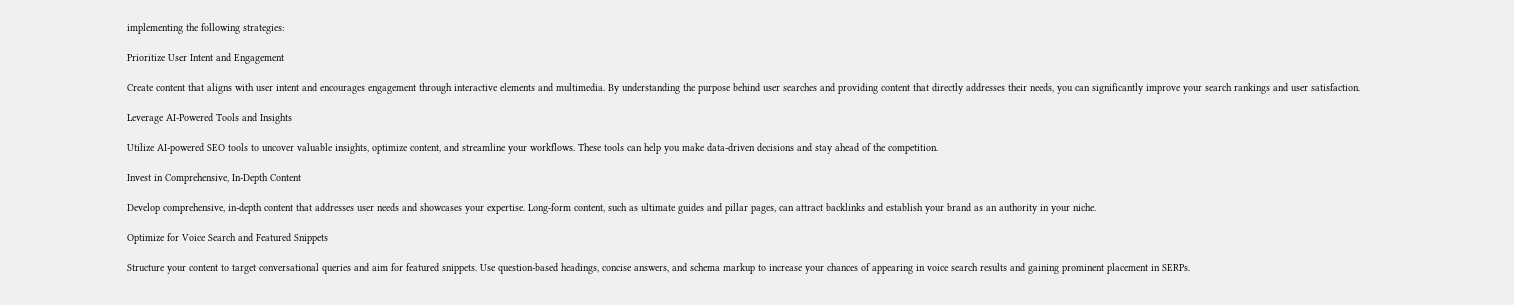implementing the following strategies:

Prioritize User Intent and Engagement

Create content that aligns with user intent and encourages engagement through interactive elements and multimedia. By understanding the purpose behind user searches and providing content that directly addresses their needs, you can significantly improve your search rankings and user satisfaction.

Leverage AI-Powered Tools and Insights

Utilize AI-powered SEO tools to uncover valuable insights, optimize content, and streamline your workflows. These tools can help you make data-driven decisions and stay ahead of the competition.

Invest in Comprehensive, In-Depth Content

Develop comprehensive, in-depth content that addresses user needs and showcases your expertise. Long-form content, such as ultimate guides and pillar pages, can attract backlinks and establish your brand as an authority in your niche.

Optimize for Voice Search and Featured Snippets

Structure your content to target conversational queries and aim for featured snippets. Use question-based headings, concise answers, and schema markup to increase your chances of appearing in voice search results and gaining prominent placement in SERPs.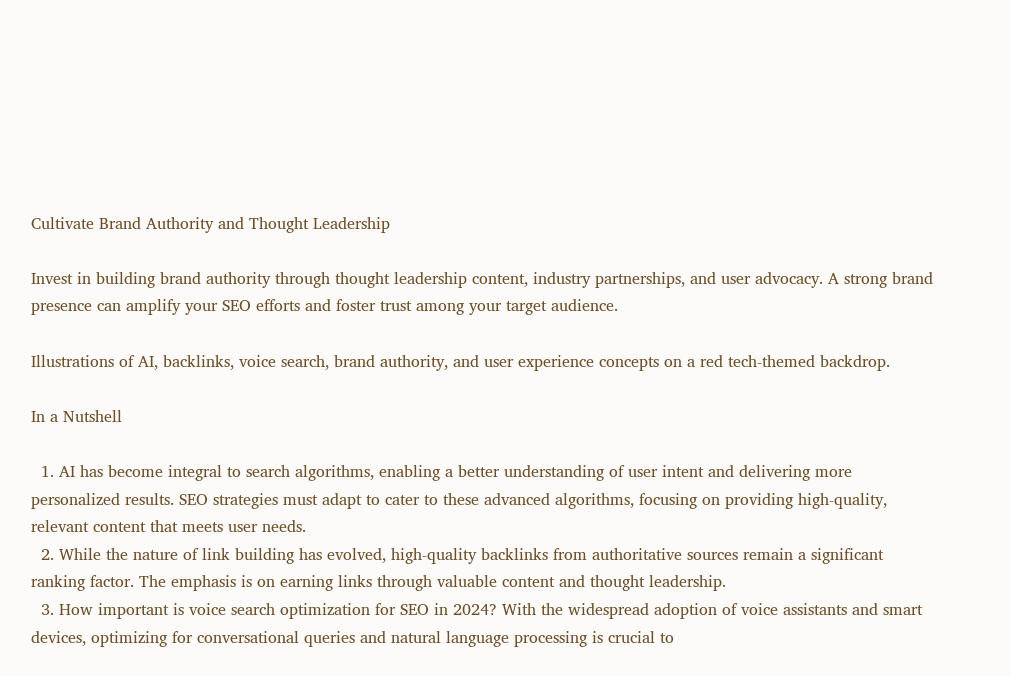Cultivate Brand Authority and Thought Leadership

Invest in building brand authority through thought leadership content, industry partnerships, and user advocacy. A strong brand presence can amplify your SEO efforts and foster trust among your target audience.

Illustrations of AI, backlinks, voice search, brand authority, and user experience concepts on a red tech-themed backdrop.

In a Nutshell

  1. AI has become integral to search algorithms, enabling a better understanding of user intent and delivering more personalized results. SEO strategies must adapt to cater to these advanced algorithms, focusing on providing high-quality, relevant content that meets user needs.
  2. While the nature of link building has evolved, high-quality backlinks from authoritative sources remain a significant ranking factor. The emphasis is on earning links through valuable content and thought leadership.
  3. How important is voice search optimization for SEO in 2024? With the widespread adoption of voice assistants and smart devices, optimizing for conversational queries and natural language processing is crucial to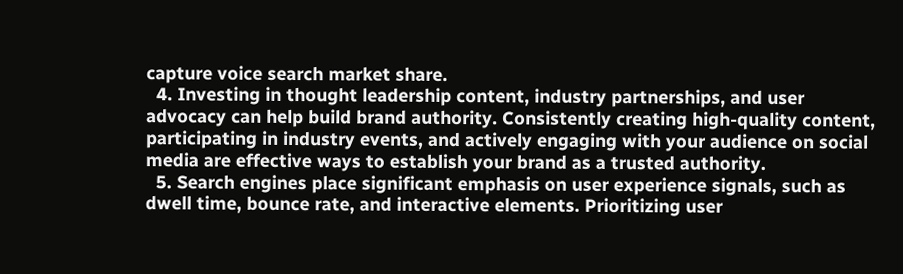capture voice search market share.
  4. Investing in thought leadership content, industry partnerships, and user advocacy can help build brand authority. Consistently creating high-quality content, participating in industry events, and actively engaging with your audience on social media are effective ways to establish your brand as a trusted authority.
  5. Search engines place significant emphasis on user experience signals, such as dwell time, bounce rate, and interactive elements. Prioritizing user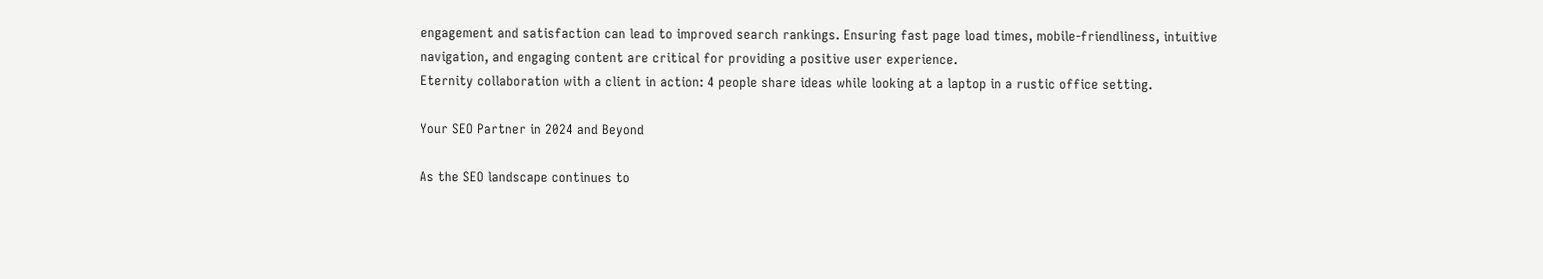engagement and satisfaction can lead to improved search rankings. Ensuring fast page load times, mobile-friendliness, intuitive navigation, and engaging content are critical for providing a positive user experience.
Eternity collaboration with a client in action: 4 people share ideas while looking at a laptop in a rustic office setting.

Your SEO Partner in 2024 and Beyond

As the SEO landscape continues to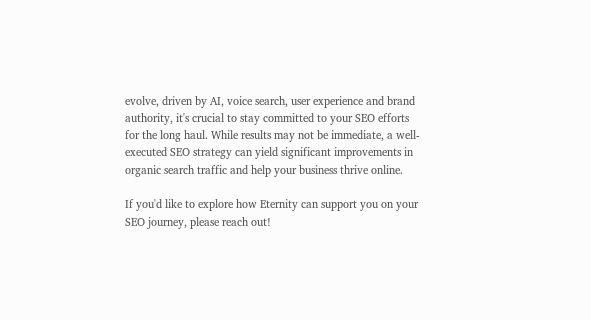evolve, driven by AI, voice search, user experience and brand authority, it's crucial to stay committed to your SEO efforts for the long haul. While results may not be immediate, a well-executed SEO strategy can yield significant improvements in organic search traffic and help your business thrive online.

If you'd like to explore how Eternity can support you on your SEO journey, please reach out!